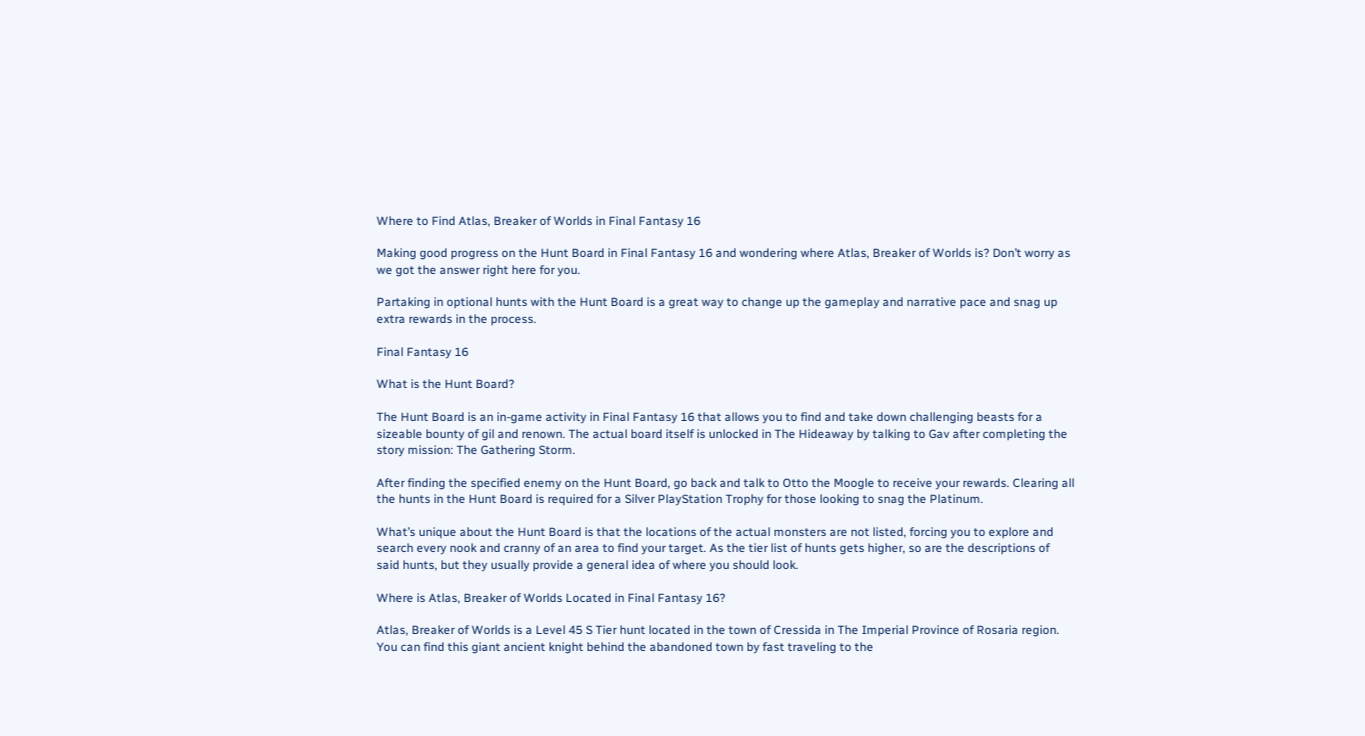Where to Find Atlas, Breaker of Worlds in Final Fantasy 16

Making good progress on the Hunt Board in Final Fantasy 16 and wondering where Atlas, Breaker of Worlds is? Don’t worry as we got the answer right here for you.

Partaking in optional hunts with the Hunt Board is a great way to change up the gameplay and narrative pace and snag up extra rewards in the process.

Final Fantasy 16

What is the Hunt Board?

The Hunt Board is an in-game activity in Final Fantasy 16 that allows you to find and take down challenging beasts for a sizeable bounty of gil and renown. The actual board itself is unlocked in The Hideaway by talking to Gav after completing the story mission: The Gathering Storm.

After finding the specified enemy on the Hunt Board, go back and talk to Otto the Moogle to receive your rewards. Clearing all the hunts in the Hunt Board is required for a Silver PlayStation Trophy for those looking to snag the Platinum.

What’s unique about the Hunt Board is that the locations of the actual monsters are not listed, forcing you to explore and search every nook and cranny of an area to find your target. As the tier list of hunts gets higher, so are the descriptions of said hunts, but they usually provide a general idea of where you should look.

Where is Atlas, Breaker of Worlds Located in Final Fantasy 16?

Atlas, Breaker of Worlds is a Level 45 S Tier hunt located in the town of Cressida in The Imperial Province of Rosaria region. You can find this giant ancient knight behind the abandoned town by fast traveling to the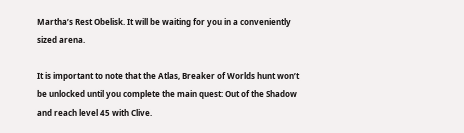Martha’s Rest Obelisk. It will be waiting for you in a conveniently sized arena.

It is important to note that the Atlas, Breaker of Worlds hunt won’t be unlocked until you complete the main quest: Out of the Shadow and reach level 45 with Clive.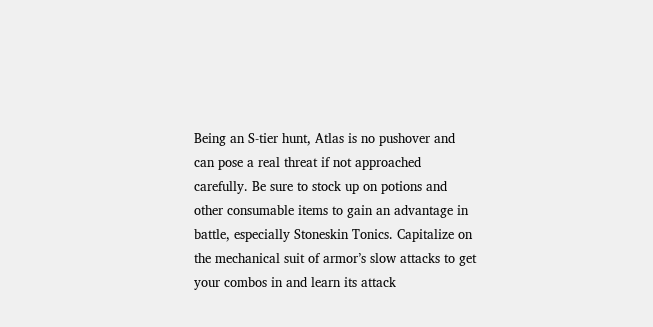Being an S-tier hunt, Atlas is no pushover and can pose a real threat if not approached carefully. Be sure to stock up on potions and other consumable items to gain an advantage in battle, especially Stoneskin Tonics. Capitalize on the mechanical suit of armor’s slow attacks to get your combos in and learn its attack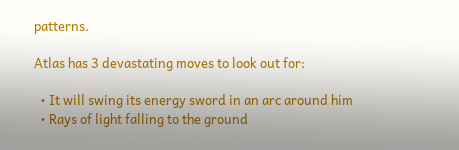patterns.

Atlas has 3 devastating moves to look out for:

  • It will swing its energy sword in an arc around him
  • Rays of light falling to the ground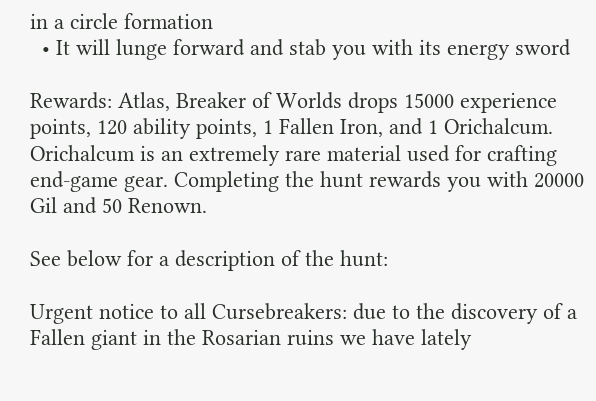in a circle formation
  • It will lunge forward and stab you with its energy sword

Rewards: Atlas, Breaker of Worlds drops 15000 experience points, 120 ability points, 1 Fallen Iron, and 1 Orichalcum. Orichalcum is an extremely rare material used for crafting end-game gear. Completing the hunt rewards you with 20000 Gil and 50 Renown.

See below for a description of the hunt:

Urgent notice to all Cursebreakers: due to the discovery of a Fallen giant in the Rosarian ruins we have lately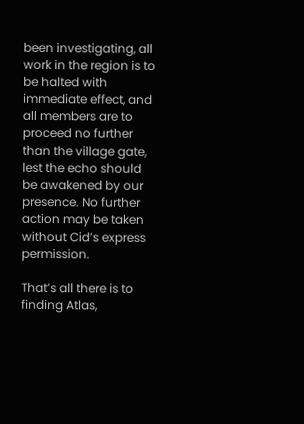been investigating, all work in the region is to be halted with immediate effect, and all members are to proceed no further than the village gate, lest the echo should be awakened by our presence. No further action may be taken without Cid’s express permission.

That’s all there is to finding Atlas,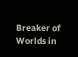Breaker of Worlds in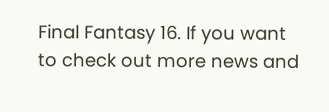Final Fantasy 16. If you want to check out more news and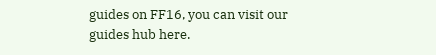guides on FF16, you can visit our guides hub here.